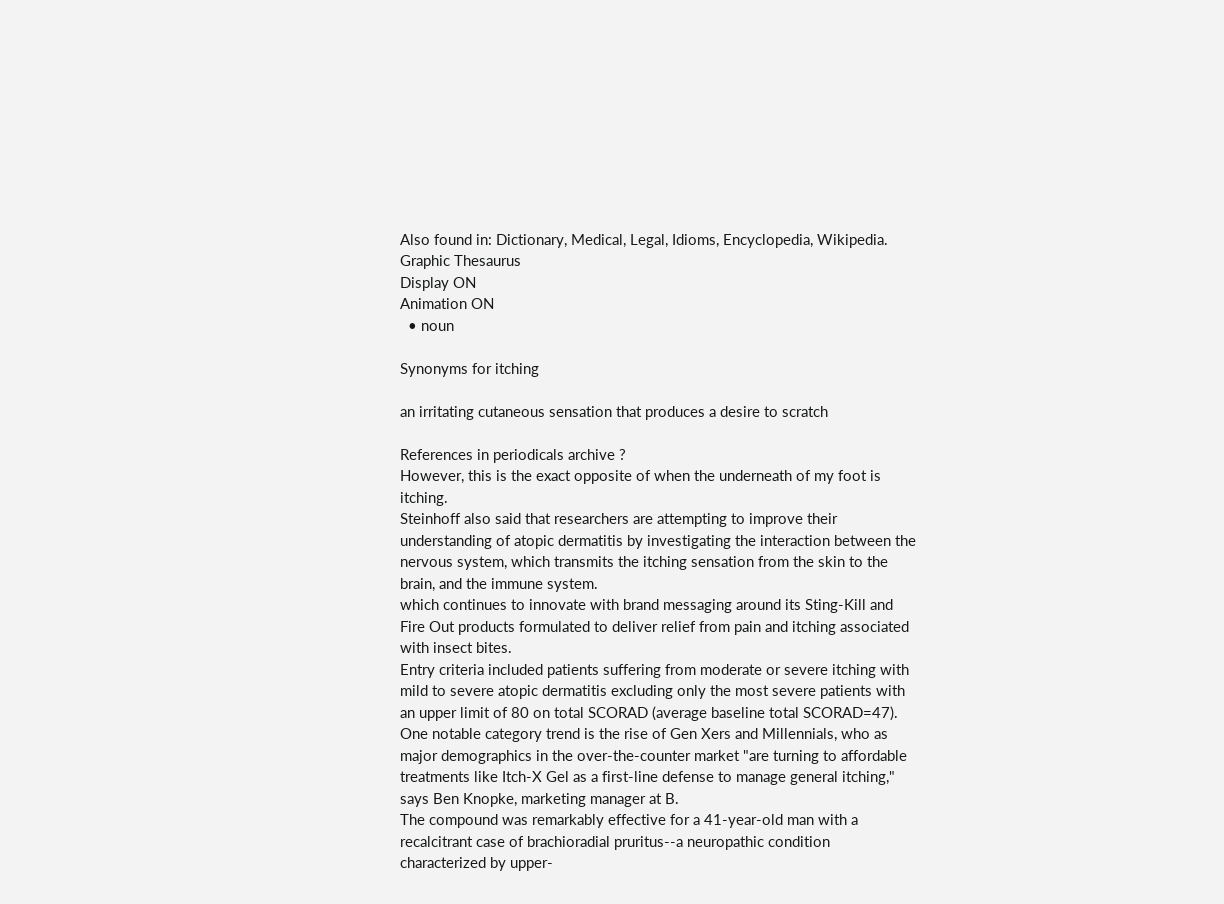Also found in: Dictionary, Medical, Legal, Idioms, Encyclopedia, Wikipedia.
Graphic Thesaurus
Display ON
Animation ON
  • noun

Synonyms for itching

an irritating cutaneous sensation that produces a desire to scratch

References in periodicals archive ?
However, this is the exact opposite of when the underneath of my foot is itching.
Steinhoff also said that researchers are attempting to improve their understanding of atopic dermatitis by investigating the interaction between the nervous system, which transmits the itching sensation from the skin to the brain, and the immune system.
which continues to innovate with brand messaging around its Sting-Kill and Fire Out products formulated to deliver relief from pain and itching associated with insect bites.
Entry criteria included patients suffering from moderate or severe itching with mild to severe atopic dermatitis excluding only the most severe patients with an upper limit of 80 on total SCORAD (average baseline total SCORAD=47).
One notable category trend is the rise of Gen Xers and Millennials, who as major demographics in the over-the-counter market "are turning to affordable treatments like Itch-X Gel as a first-line defense to manage general itching," says Ben Knopke, marketing manager at B.
The compound was remarkably effective for a 41-year-old man with a recalcitrant case of brachioradial pruritus--a neuropathic condition characterized by upper-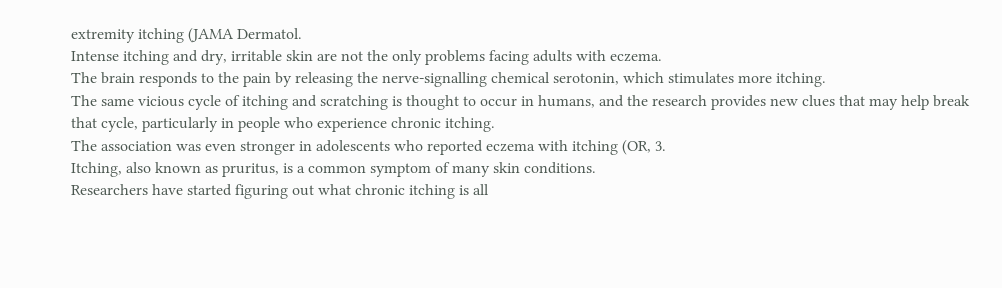extremity itching (JAMA Dermatol.
Intense itching and dry, irritable skin are not the only problems facing adults with eczema.
The brain responds to the pain by releasing the nerve-signalling chemical serotonin, which stimulates more itching.
The same vicious cycle of itching and scratching is thought to occur in humans, and the research provides new clues that may help break that cycle, particularly in people who experience chronic itching.
The association was even stronger in adolescents who reported eczema with itching (OR, 3.
Itching, also known as pruritus, is a common symptom of many skin conditions.
Researchers have started figuring out what chronic itching is all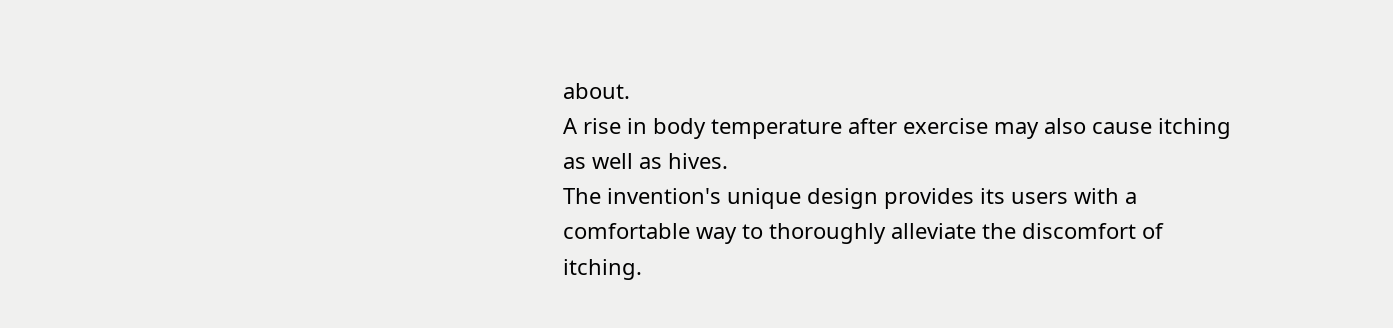about.
A rise in body temperature after exercise may also cause itching as well as hives.
The invention's unique design provides its users with a comfortable way to thoroughly alleviate the discomfort of itching.